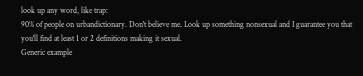look up any word, like trap:
90% of people on urbandictionary. Don't believe me. Look up something nonsexual and I guarantee you that you'll find at least 1 or 2 definitions making it sexual.
Generic example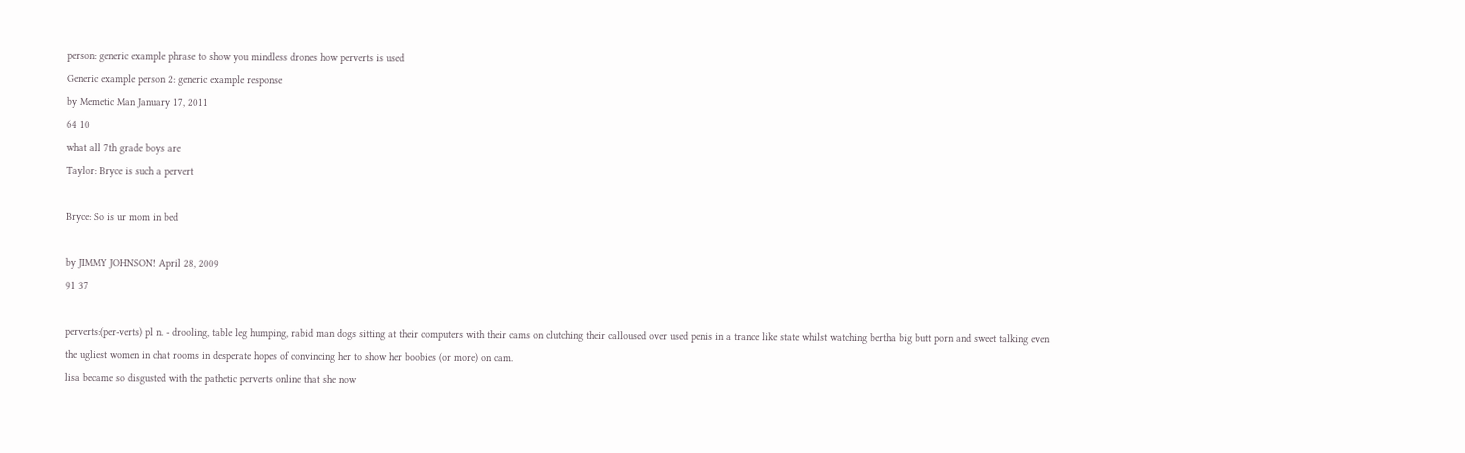person: generic example phrase to show you mindless drones how perverts is used
Generic example person 2: generic example response
by Memetic Man January 17, 2011
64 10
what all 7th grade boys are
Taylor: Bryce is such a pervert

Bryce: So is ur mom in bed

by JIMMY JOHNSON! April 28, 2009
91 37

perverts:(per-verts) pl n. - drooling, table leg humping, rabid man dogs sitting at their computers with their cams on clutching their calloused over used penis in a trance like state whilst watching bertha big butt porn and sweet talking even the ugliest women in chat rooms in desperate hopes of convincing her to show her boobies (or more) on cam.
lisa became so disgusted with the pathetic perverts online that she now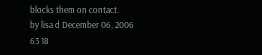blocks them on contact.
by lisa d December 06, 2006
63 18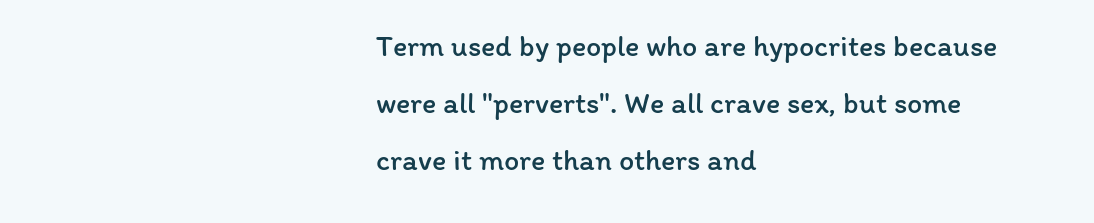Term used by people who are hypocrites because were all "perverts". We all crave sex, but some crave it more than others and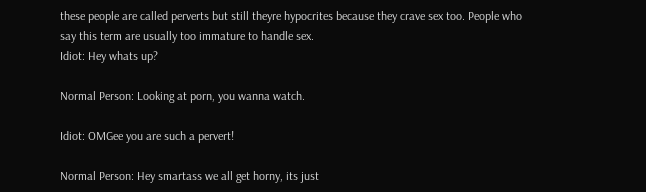these people are called perverts but still theyre hypocrites because they crave sex too. People who say this term are usually too immature to handle sex.
Idiot: Hey whats up?

Normal Person: Looking at porn, you wanna watch.

Idiot: OMGee you are such a pervert!

Normal Person: Hey smartass we all get horny, its just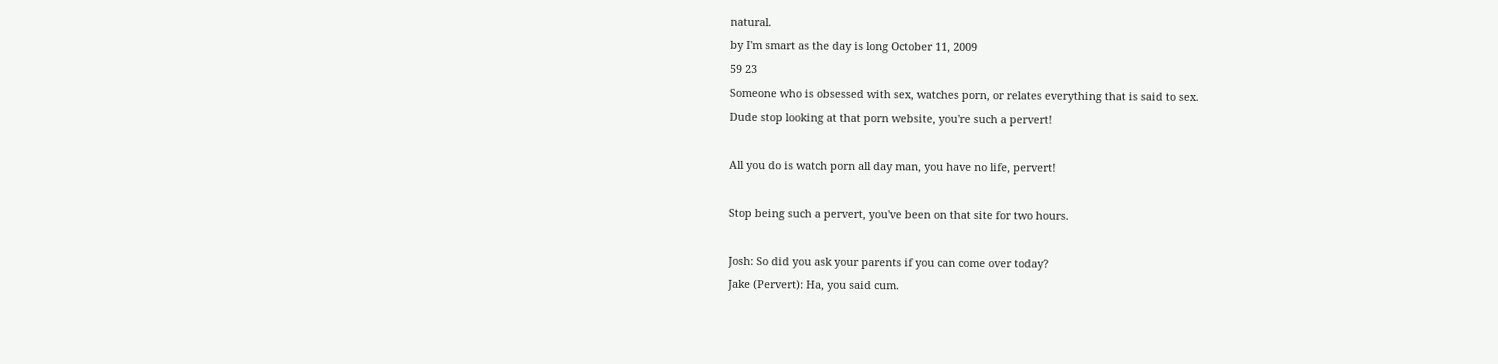natural.
by I'm smart as the day is long October 11, 2009
59 23
Someone who is obsessed with sex, watches porn, or relates everything that is said to sex.
Dude stop looking at that porn website, you're such a pervert!

All you do is watch porn all day man, you have no life, pervert!

Stop being such a pervert, you've been on that site for two hours.

Josh: So did you ask your parents if you can come over today?
Jake (Pervert): Ha, you said cum.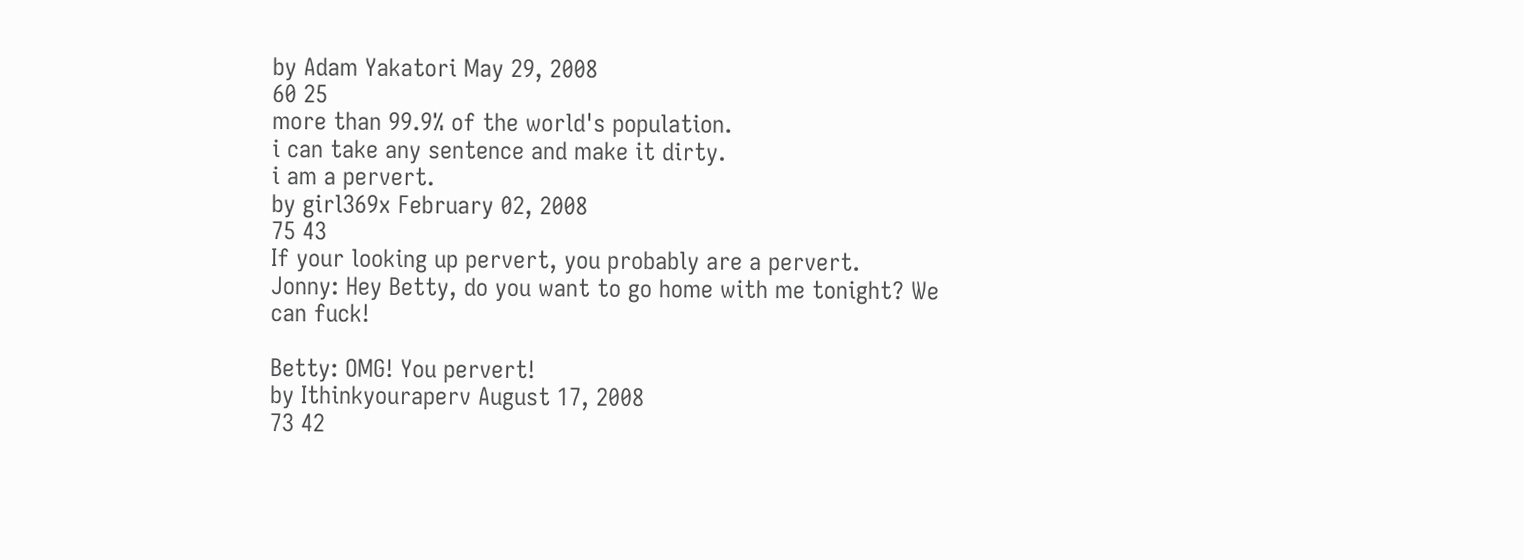by Adam Yakatori May 29, 2008
60 25
more than 99.9% of the world's population.
i can take any sentence and make it dirty.
i am a pervert.
by girl369x February 02, 2008
75 43
If your looking up pervert, you probably are a pervert.
Jonny: Hey Betty, do you want to go home with me tonight? We can fuck!

Betty: OMG! You pervert!
by Ithinkyouraperv August 17, 2008
73 42